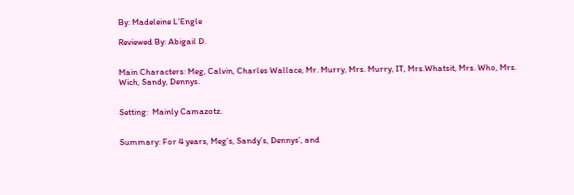By: Madeleine L’Engle

Reviewed By: Abigail D.


Main Characters: Meg, Calvin, Charles Wallace, Mr. Murry, Mrs. Murry, IT, Mrs.Whatsit, Mrs. Who, Mrs. Wich, Sandy, Dennys.


Setting:  Mainly Camazotz.


Summary: For 4 years, Meg’s, Sandy’s, Dennys’, and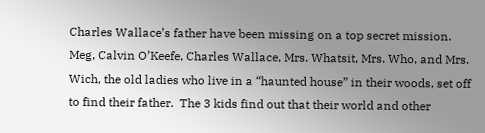Charles Wallace’s father have been missing on a top secret mission.  Meg, Calvin O’Keefe, Charles Wallace, Mrs. Whatsit, Mrs. Who, and Mrs. Wich, the old ladies who live in a “haunted house” in their woods, set off to find their father.  The 3 kids find out that their world and other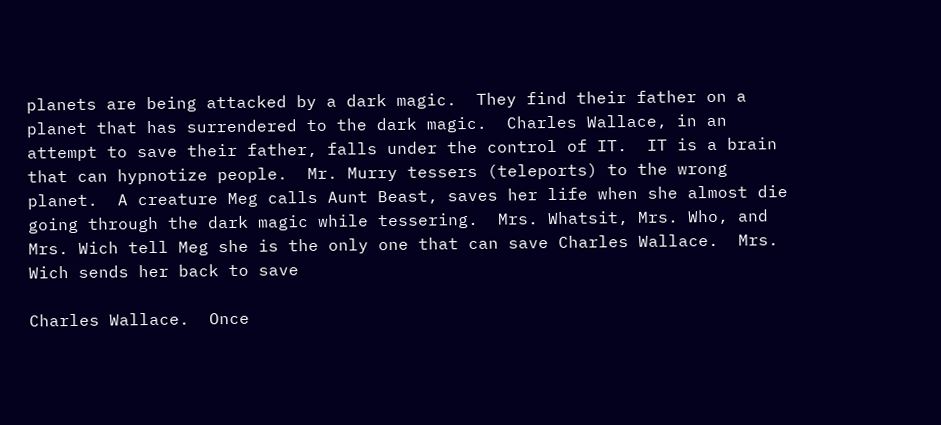planets are being attacked by a dark magic.  They find their father on a planet that has surrendered to the dark magic.  Charles Wallace, in an attempt to save their father, falls under the control of IT.  IT is a brain that can hypnotize people.  Mr. Murry tessers (teleports) to the wrong planet.  A creature Meg calls Aunt Beast, saves her life when she almost die going through the dark magic while tessering.  Mrs. Whatsit, Mrs. Who, and Mrs. Wich tell Meg she is the only one that can save Charles Wallace.  Mrs. Wich sends her back to save

Charles Wallace.  Once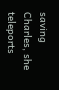saving Charles, she teleports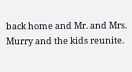back home and Mr. and Mrs. Murry and the kids reunite.